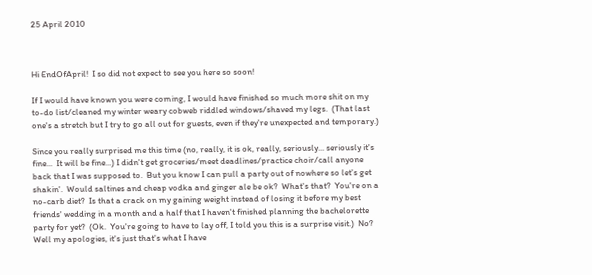25 April 2010



Hi EndOfApril!  I so did not expect to see you here so soon!

If I would have known you were coming, I would have finished so much more shit on my to-do list/cleaned my winter weary cobweb riddled windows/shaved my legs.  (That last one's a stretch but I try to go all out for guests, even if they're unexpected and temporary.)

Since you really surprised me this time (no, really, it is ok, really, seriously... seriously it's fine...  It will be fine...) I didn't get groceries/meet deadlines/practice choir/call anyone back that I was supposed to.  But you know I can pull a party out of nowhere so let's get shakin'.  Would saltines and cheap vodka and ginger ale be ok?  What's that?  You're on a no-carb diet?  Is that a crack on my gaining weight instead of losing it before my best friends' wedding in a month and a half that I haven't finished planning the bachelorette party for yet?  (Ok.  You're going to have to lay off, I told you this is a surprise visit.)  No?  Well my apologies, it's just that's what I have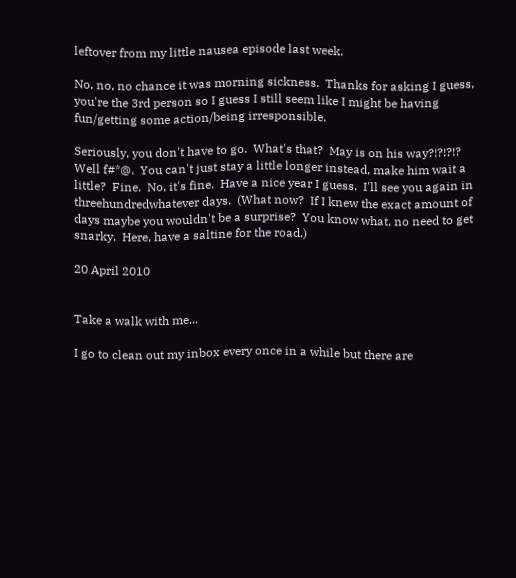leftover from my little nausea episode last week.

No, no, no chance it was morning sickness.  Thanks for asking I guess, you're the 3rd person so I guess I still seem like I might be having fun/getting some action/being irresponsible.

Seriously, you don't have to go.  What's that?  May is on his way?!?!?!?  Well f#*@.  You can't just stay a little longer instead, make him wait a little?  Fine.  No, it's fine.  Have a nice year I guess.  I'll see you again in threehundredwhatever days.  (What now?  If I knew the exact amount of days maybe you wouldn't be a surprise?  You know what, no need to get snarky.  Here, have a saltine for the road.)

20 April 2010


Take a walk with me...

I go to clean out my inbox every once in a while but there are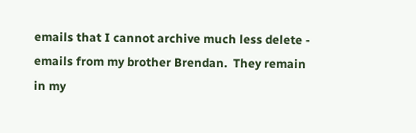emails that I cannot archive much less delete - emails from my brother Brendan.  They remain in my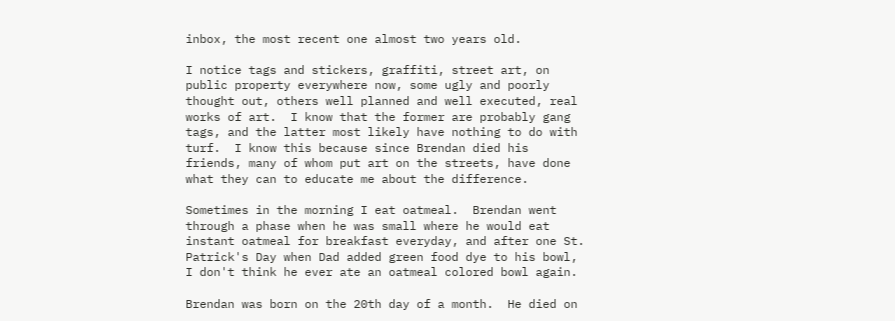inbox, the most recent one almost two years old.

I notice tags and stickers, graffiti, street art, on public property everywhere now, some ugly and poorly thought out, others well planned and well executed, real works of art.  I know that the former are probably gang tags, and the latter most likely have nothing to do with turf.  I know this because since Brendan died his friends, many of whom put art on the streets, have done what they can to educate me about the difference.

Sometimes in the morning I eat oatmeal.  Brendan went through a phase when he was small where he would eat instant oatmeal for breakfast everyday, and after one St. Patrick's Day when Dad added green food dye to his bowl, I don't think he ever ate an oatmeal colored bowl again.

Brendan was born on the 20th day of a month.  He died on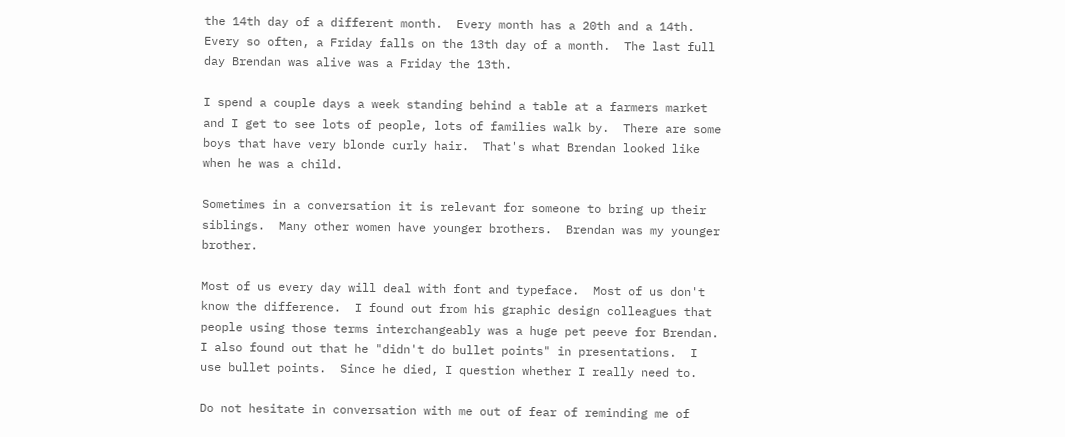the 14th day of a different month.  Every month has a 20th and a 14th.  Every so often, a Friday falls on the 13th day of a month.  The last full day Brendan was alive was a Friday the 13th.

I spend a couple days a week standing behind a table at a farmers market and I get to see lots of people, lots of families walk by.  There are some boys that have very blonde curly hair.  That's what Brendan looked like when he was a child.

Sometimes in a conversation it is relevant for someone to bring up their siblings.  Many other women have younger brothers.  Brendan was my younger brother.

Most of us every day will deal with font and typeface.  Most of us don't know the difference.  I found out from his graphic design colleagues that people using those terms interchangeably was a huge pet peeve for Brendan.  I also found out that he "didn't do bullet points" in presentations.  I use bullet points.  Since he died, I question whether I really need to.

Do not hesitate in conversation with me out of fear of reminding me of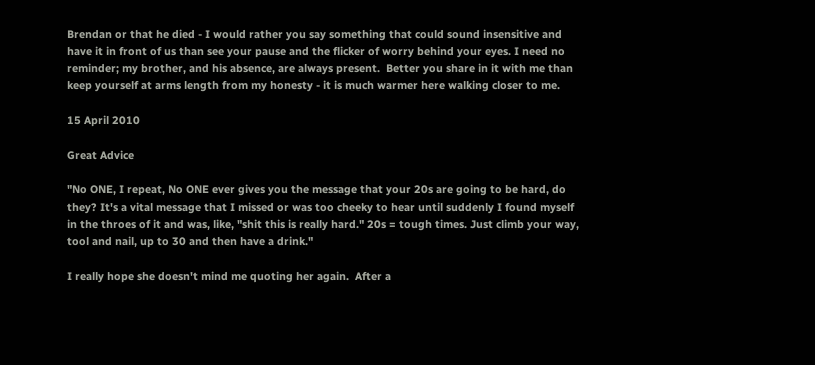Brendan or that he died - I would rather you say something that could sound insensitive and have it in front of us than see your pause and the flicker of worry behind your eyes. I need no reminder; my brother, and his absence, are always present.  Better you share in it with me than keep yourself at arms length from my honesty - it is much warmer here walking closer to me.

15 April 2010

Great Advice

"No ONE, I repeat, No ONE ever gives you the message that your 20s are going to be hard, do they? It's a vital message that I missed or was too cheeky to hear until suddenly I found myself in the throes of it and was, like, "shit this is really hard." 20s = tough times. Just climb your way, tool and nail, up to 30 and then have a drink."

I really hope she doesn't mind me quoting her again.  After a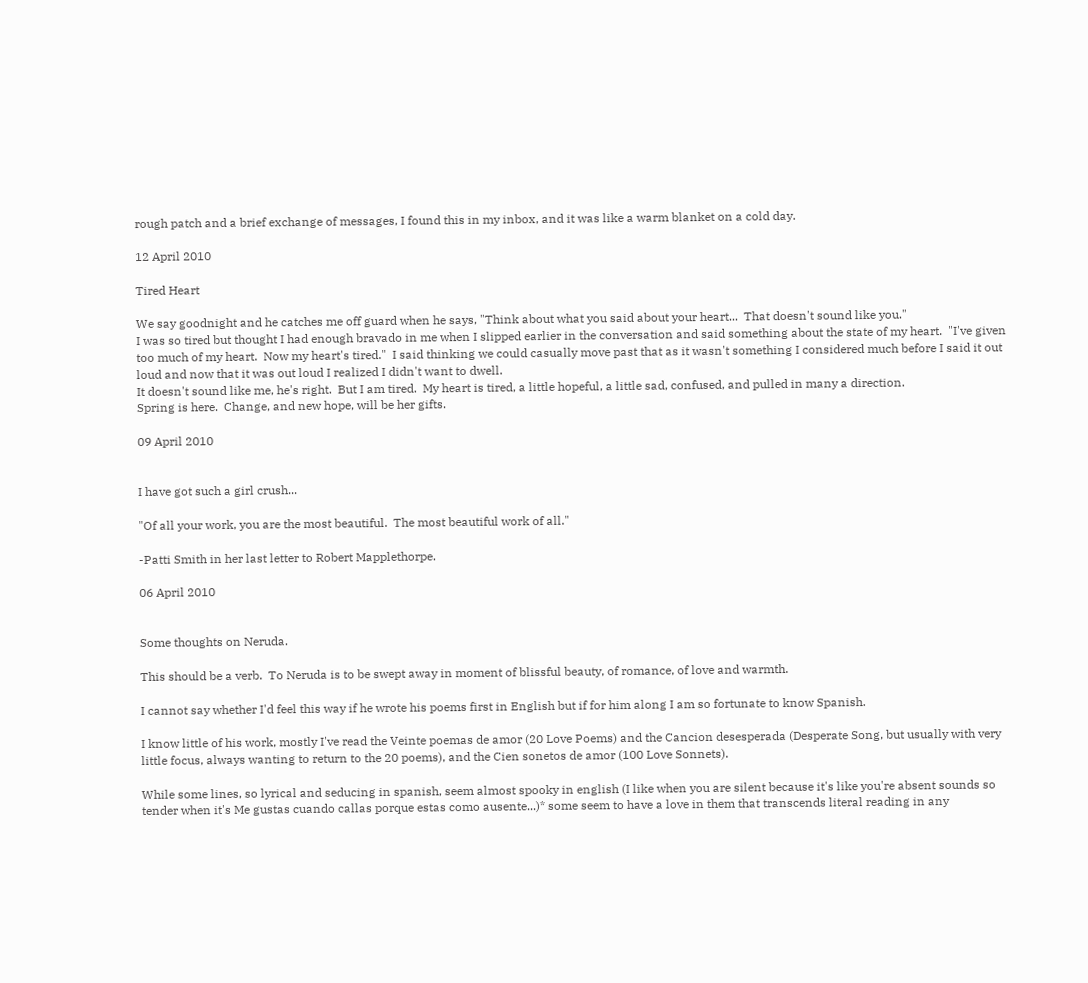rough patch and a brief exchange of messages, I found this in my inbox, and it was like a warm blanket on a cold day.

12 April 2010

Tired Heart

We say goodnight and he catches me off guard when he says, "Think about what you said about your heart...  That doesn't sound like you."
I was so tired but thought I had enough bravado in me when I slipped earlier in the conversation and said something about the state of my heart.  "I've given too much of my heart.  Now my heart's tired."  I said thinking we could casually move past that as it wasn't something I considered much before I said it out loud and now that it was out loud I realized I didn't want to dwell.
It doesn't sound like me, he's right.  But I am tired.  My heart is tired, a little hopeful, a little sad, confused, and pulled in many a direction.
Spring is here.  Change, and new hope, will be her gifts.

09 April 2010


I have got such a girl crush...

"Of all your work, you are the most beautiful.  The most beautiful work of all."

-Patti Smith in her last letter to Robert Mapplethorpe.

06 April 2010


Some thoughts on Neruda.

This should be a verb.  To Neruda is to be swept away in moment of blissful beauty, of romance, of love and warmth.

I cannot say whether I'd feel this way if he wrote his poems first in English but if for him along I am so fortunate to know Spanish.

I know little of his work, mostly I've read the Veinte poemas de amor (20 Love Poems) and the Cancion desesperada (Desperate Song, but usually with very little focus, always wanting to return to the 20 poems), and the Cien sonetos de amor (100 Love Sonnets).

While some lines, so lyrical and seducing in spanish, seem almost spooky in english (I like when you are silent because it's like you're absent sounds so tender when it's Me gustas cuando callas porque estas como ausente...)* some seem to have a love in them that transcends literal reading in any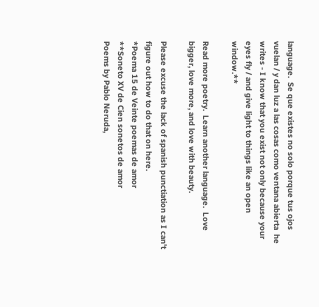language.  Se que existes no solo porque tus ojos vuelan / y dan luz a las cosas como ventana abierta  he writes - I know that you exist not only because your eyes fly / and give light to things like an open window.**

Read more poetry.  Learn another language.  Love bigger, love more, and love with beauty.

Please excuse the lack of spanish punctiation as I can't figure out how to do that on here.
*Poema 15 de Veinte poemas de amor
**Soneto XV de Cien sonetos de amor
Poems by Pablo Neruda,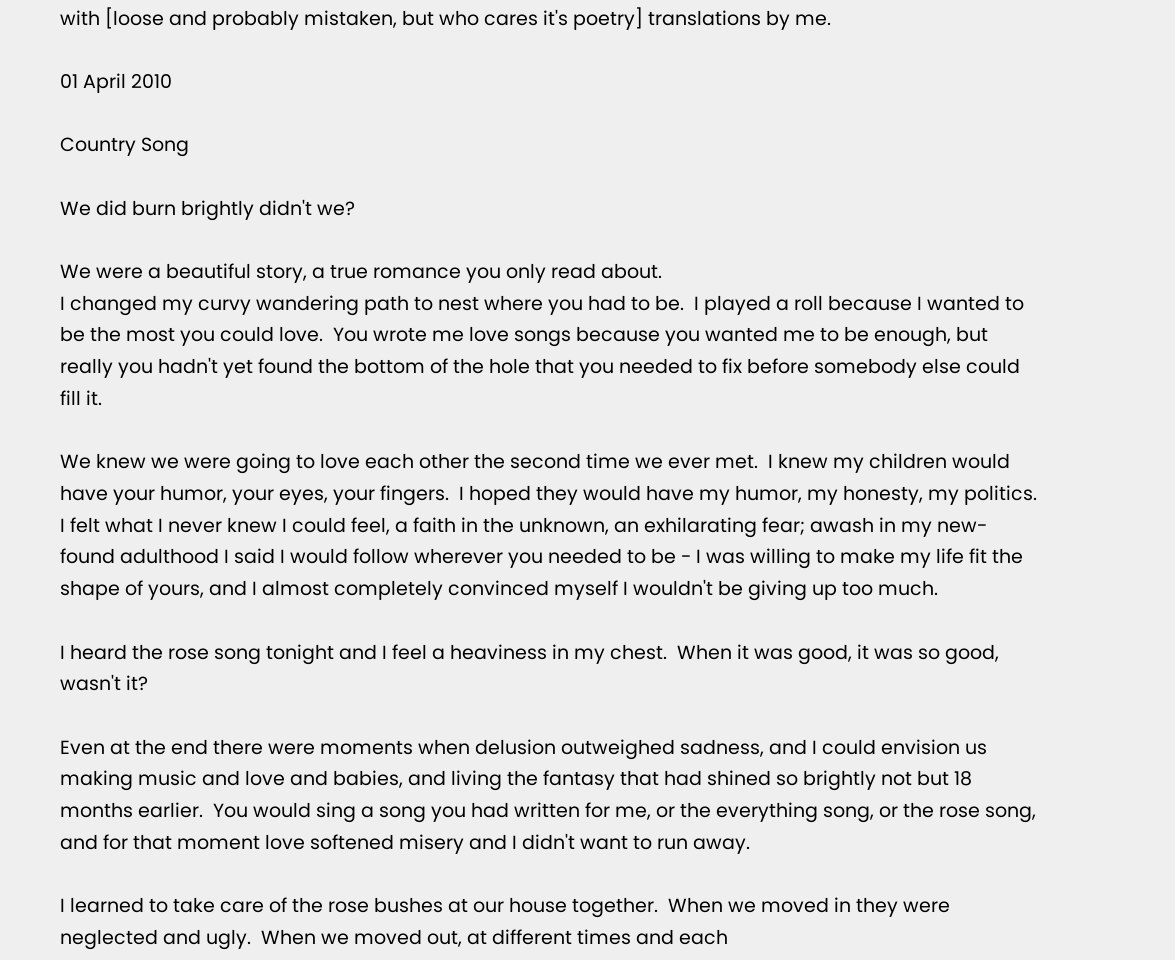with [loose and probably mistaken, but who cares it's poetry] translations by me.

01 April 2010

Country Song

We did burn brightly didn't we?

We were a beautiful story, a true romance you only read about.
I changed my curvy wandering path to nest where you had to be.  I played a roll because I wanted to be the most you could love.  You wrote me love songs because you wanted me to be enough, but really you hadn't yet found the bottom of the hole that you needed to fix before somebody else could fill it.

We knew we were going to love each other the second time we ever met.  I knew my children would have your humor, your eyes, your fingers.  I hoped they would have my humor, my honesty, my politics.
I felt what I never knew I could feel, a faith in the unknown, an exhilarating fear; awash in my new-found adulthood I said I would follow wherever you needed to be - I was willing to make my life fit the shape of yours, and I almost completely convinced myself I wouldn't be giving up too much.

I heard the rose song tonight and I feel a heaviness in my chest.  When it was good, it was so good, wasn't it?

Even at the end there were moments when delusion outweighed sadness, and I could envision us making music and love and babies, and living the fantasy that had shined so brightly not but 18 months earlier.  You would sing a song you had written for me, or the everything song, or the rose song, and for that moment love softened misery and I didn't want to run away.

I learned to take care of the rose bushes at our house together.  When we moved in they were neglected and ugly.  When we moved out, at different times and each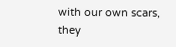with our own scars, they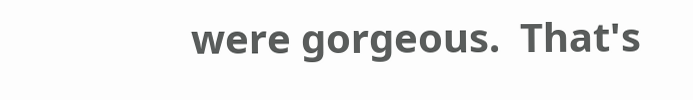were gorgeous.  That's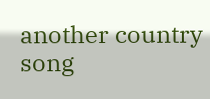another country song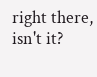right there, isn't it?